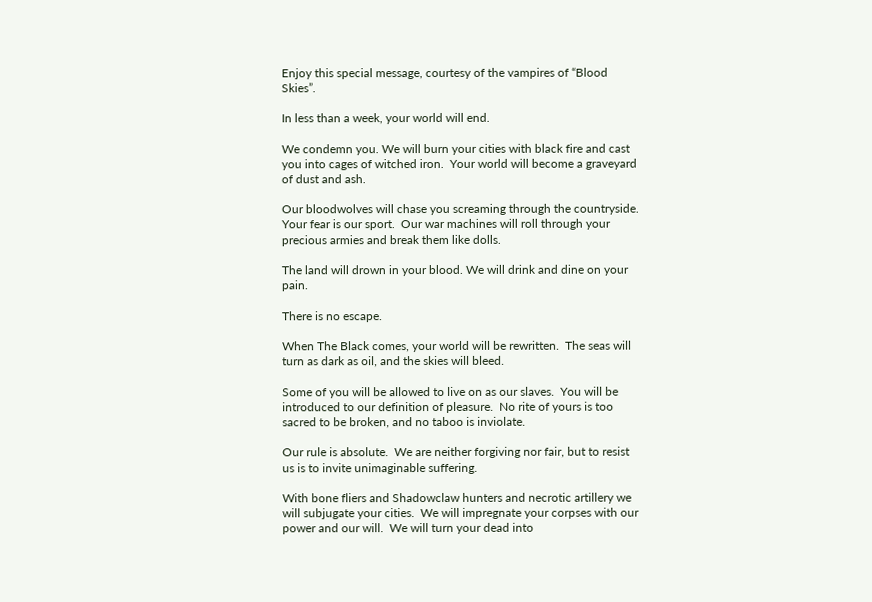Enjoy this special message, courtesy of the vampires of “Blood Skies”.

In less than a week, your world will end.

We condemn you. We will burn your cities with black fire and cast you into cages of witched iron.  Your world will become a graveyard of dust and ash.

Our bloodwolves will chase you screaming through the countryside.  Your fear is our sport.  Our war machines will roll through your precious armies and break them like dolls.

The land will drown in your blood. We will drink and dine on your pain.

There is no escape.

When The Black comes, your world will be rewritten.  The seas will turn as dark as oil, and the skies will bleed.

Some of you will be allowed to live on as our slaves.  You will be introduced to our definition of pleasure.  No rite of yours is too sacred to be broken, and no taboo is inviolate.

Our rule is absolute.  We are neither forgiving nor fair, but to resist us is to invite unimaginable suffering.

With bone fliers and Shadowclaw hunters and necrotic artillery we will subjugate your cities.  We will impregnate your corpses with our power and our will.  We will turn your dead into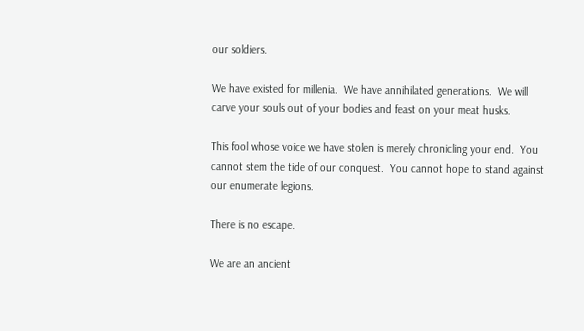our soldiers.

We have existed for millenia.  We have annihilated generations.  We will carve your souls out of your bodies and feast on your meat husks.

This fool whose voice we have stolen is merely chronicling your end.  You cannot stem the tide of our conquest.  You cannot hope to stand against our enumerate legions.

There is no escape.

We are an ancient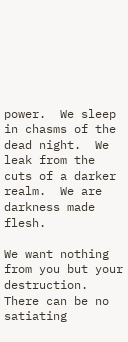power.  We sleep in chasms of the dead night.  We leak from the cuts of a darker realm.  We are darkness made flesh.

We want nothing from you but your destruction. There can be no satiating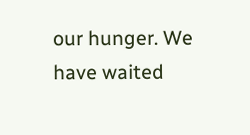our hunger. We have waited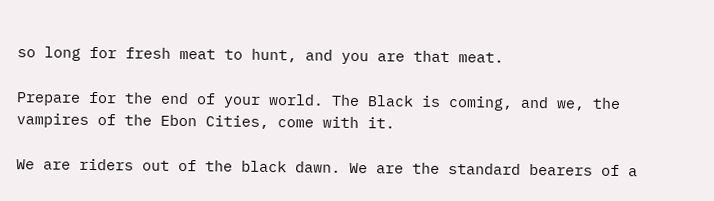so long for fresh meat to hunt, and you are that meat.

Prepare for the end of your world. The Black is coming, and we, the vampires of the Ebon Cities, come with it.

We are riders out of the black dawn. We are the standard bearers of a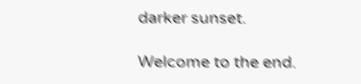darker sunset.

Welcome to the end.